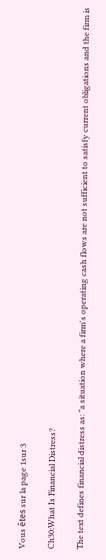Vous êtes sur la page 1sur 3

Ch30:What Is Financial Distress?

The text defines financial distress as: "a situation where a firm's operating cash flows are not sufficient to satisfy current obligations and the firm is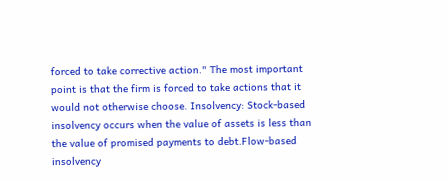forced to take corrective action." The most important point is that the firm is forced to take actions that it would not otherwise choose. Insolvency: Stock-based insolvency occurs when the value of assets is less than the value of promised payments to debt.Flow-based insolvency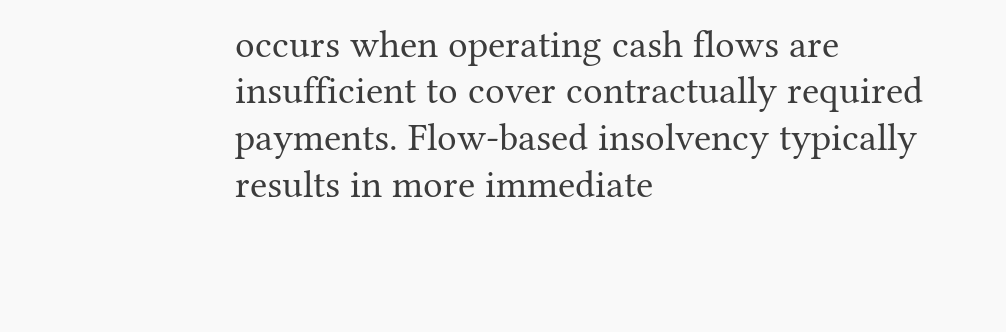occurs when operating cash flows are insufficient to cover contractually required payments. Flow-based insolvency typically results in more immediate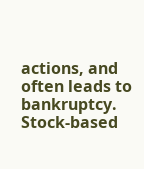actions, and often leads to bankruptcy. Stock-based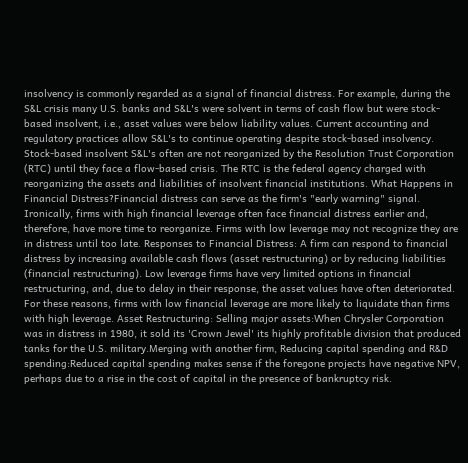insolvency is commonly regarded as a signal of financial distress. For example, during the S&L crisis many U.S. banks and S&L's were solvent in terms of cash flow but were stock-based insolvent, i.e., asset values were below liability values. Current accounting and regulatory practices allow S&L's to continue operating despite stock-based insolvency. Stock-based insolvent S&L's often are not reorganized by the Resolution Trust Corporation (RTC) until they face a flow-based crisis. The RTC is the federal agency charged with reorganizing the assets and liabilities of insolvent financial institutions. What Happens in Financial Distress?Financial distress can serve as the firm's "early warning" signal. Ironically, firms with high financial leverage often face financial distress earlier and, therefore, have more time to reorganize. Firms with low leverage may not recognize they are in distress until too late. Responses to Financial Distress: A firm can respond to financial distress by increasing available cash flows (asset restructuring) or by reducing liabilities (financial restructuring). Low leverage firms have very limited options in financial restructuring, and, due to delay in their response, the asset values have often deteriorated. For these reasons, firms with low financial leverage are more likely to liquidate than firms with high leverage. Asset Restructuring: Selling major assets:When Chrysler Corporation was in distress in 1980, it sold its 'Crown Jewel' its highly profitable division that produced tanks for the U.S. military.Merging with another firm, Reducing capital spending and R&D spending:Reduced capital spending makes sense if the foregone projects have negative NPV, perhaps due to a rise in the cost of capital in the presence of bankruptcy risk.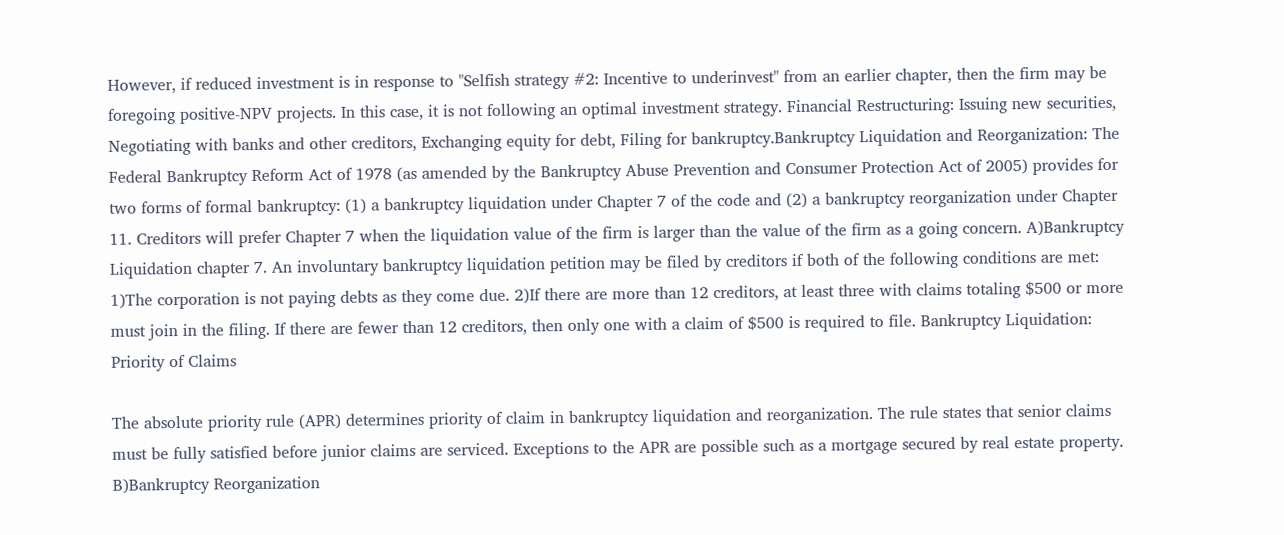However, if reduced investment is in response to "Selfish strategy #2: Incentive to underinvest" from an earlier chapter, then the firm may be foregoing positive-NPV projects. In this case, it is not following an optimal investment strategy. Financial Restructuring: Issuing new securities, Negotiating with banks and other creditors, Exchanging equity for debt, Filing for bankruptcy.Bankruptcy Liquidation and Reorganization: The Federal Bankruptcy Reform Act of 1978 (as amended by the Bankruptcy Abuse Prevention and Consumer Protection Act of 2005) provides for two forms of formal bankruptcy: (1) a bankruptcy liquidation under Chapter 7 of the code and (2) a bankruptcy reorganization under Chapter 11. Creditors will prefer Chapter 7 when the liquidation value of the firm is larger than the value of the firm as a going concern. A)Bankruptcy Liquidation chapter 7. An involuntary bankruptcy liquidation petition may be filed by creditors if both of the following conditions are met: 1)The corporation is not paying debts as they come due. 2)If there are more than 12 creditors, at least three with claims totaling $500 or more must join in the filing. If there are fewer than 12 creditors, then only one with a claim of $500 is required to file. Bankruptcy Liquidation: Priority of Claims

The absolute priority rule (APR) determines priority of claim in bankruptcy liquidation and reorganization. The rule states that senior claims must be fully satisfied before junior claims are serviced. Exceptions to the APR are possible such as a mortgage secured by real estate property. B)Bankruptcy Reorganization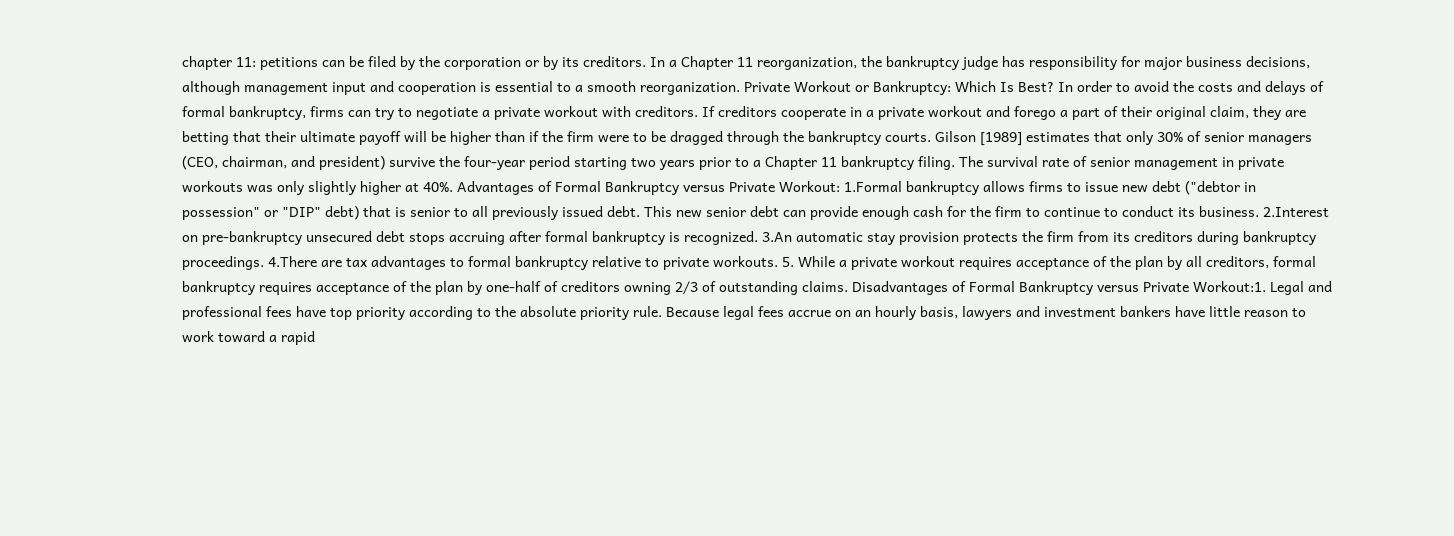chapter 11: petitions can be filed by the corporation or by its creditors. In a Chapter 11 reorganization, the bankruptcy judge has responsibility for major business decisions, although management input and cooperation is essential to a smooth reorganization. Private Workout or Bankruptcy: Which Is Best? In order to avoid the costs and delays of formal bankruptcy, firms can try to negotiate a private workout with creditors. If creditors cooperate in a private workout and forego a part of their original claim, they are betting that their ultimate payoff will be higher than if the firm were to be dragged through the bankruptcy courts. Gilson [1989] estimates that only 30% of senior managers (CEO, chairman, and president) survive the four-year period starting two years prior to a Chapter 11 bankruptcy filing. The survival rate of senior management in private workouts was only slightly higher at 40%. Advantages of Formal Bankruptcy versus Private Workout: 1.Formal bankruptcy allows firms to issue new debt ("debtor in possession" or "DIP" debt) that is senior to all previously issued debt. This new senior debt can provide enough cash for the firm to continue to conduct its business. 2.Interest on pre-bankruptcy unsecured debt stops accruing after formal bankruptcy is recognized. 3.An automatic stay provision protects the firm from its creditors during bankruptcy proceedings. 4.There are tax advantages to formal bankruptcy relative to private workouts. 5. While a private workout requires acceptance of the plan by all creditors, formal bankruptcy requires acceptance of the plan by one-half of creditors owning 2/3 of outstanding claims. Disadvantages of Formal Bankruptcy versus Private Workout:1. Legal and professional fees have top priority according to the absolute priority rule. Because legal fees accrue on an hourly basis, lawyers and investment bankers have little reason to work toward a rapid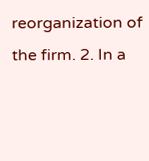reorganization of the firm. 2. In a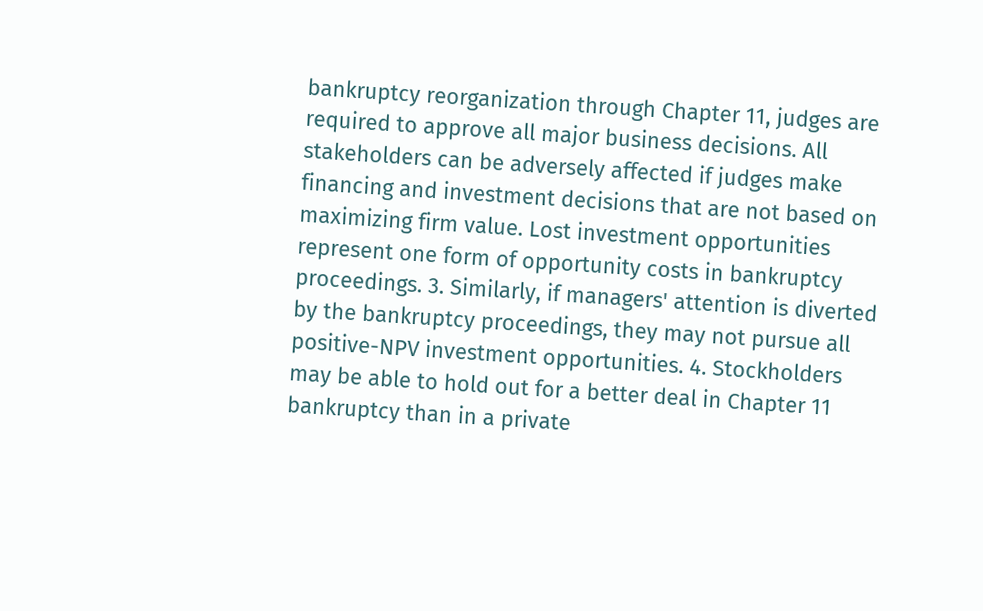bankruptcy reorganization through Chapter 11, judges are required to approve all major business decisions. All stakeholders can be adversely affected if judges make financing and investment decisions that are not based on maximizing firm value. Lost investment opportunities represent one form of opportunity costs in bankruptcy proceedings. 3. Similarly, if managers' attention is diverted by the bankruptcy proceedings, they may not pursue all positive-NPV investment opportunities. 4. Stockholders may be able to hold out for a better deal in Chapter 11 bankruptcy than in a private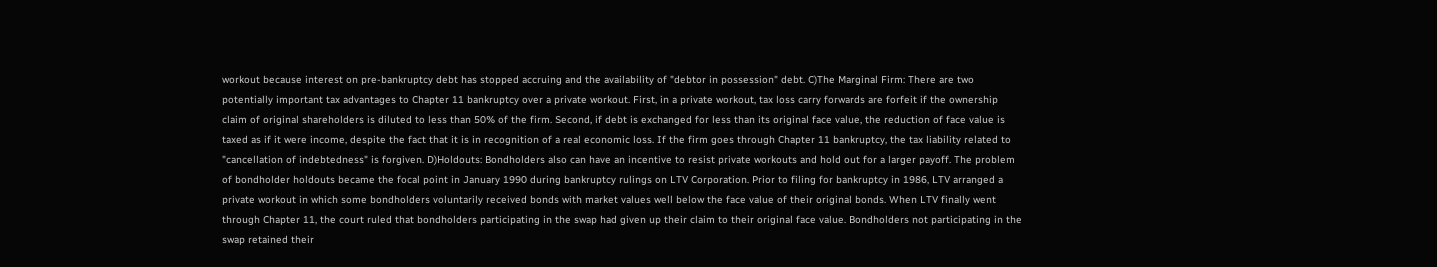workout because interest on pre-bankruptcy debt has stopped accruing and the availability of "debtor in possession" debt. C)The Marginal Firm: There are two potentially important tax advantages to Chapter 11 bankruptcy over a private workout. First, in a private workout, tax loss carry forwards are forfeit if the ownership claim of original shareholders is diluted to less than 50% of the firm. Second, if debt is exchanged for less than its original face value, the reduction of face value is taxed as if it were income, despite the fact that it is in recognition of a real economic loss. If the firm goes through Chapter 11 bankruptcy, the tax liability related to "cancellation of indebtedness" is forgiven. D)Holdouts: Bondholders also can have an incentive to resist private workouts and hold out for a larger payoff. The problem of bondholder holdouts became the focal point in January 1990 during bankruptcy rulings on LTV Corporation. Prior to filing for bankruptcy in 1986, LTV arranged a private workout in which some bondholders voluntarily received bonds with market values well below the face value of their original bonds. When LTV finally went through Chapter 11, the court ruled that bondholders participating in the swap had given up their claim to their original face value. Bondholders not participating in the swap retained their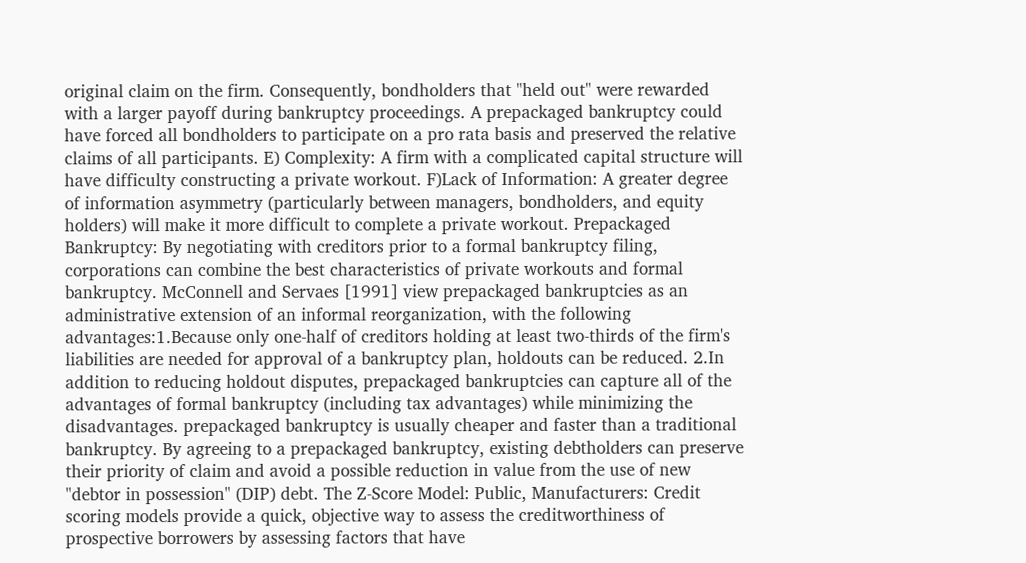original claim on the firm. Consequently, bondholders that "held out" were rewarded with a larger payoff during bankruptcy proceedings. A prepackaged bankruptcy could have forced all bondholders to participate on a pro rata basis and preserved the relative claims of all participants. E) Complexity: A firm with a complicated capital structure will have difficulty constructing a private workout. F)Lack of Information: A greater degree of information asymmetry (particularly between managers, bondholders, and equity holders) will make it more difficult to complete a private workout. Prepackaged Bankruptcy: By negotiating with creditors prior to a formal bankruptcy filing, corporations can combine the best characteristics of private workouts and formal bankruptcy. McConnell and Servaes [1991] view prepackaged bankruptcies as an administrative extension of an informal reorganization, with the following advantages:1.Because only one-half of creditors holding at least two-thirds of the firm's liabilities are needed for approval of a bankruptcy plan, holdouts can be reduced. 2.In addition to reducing holdout disputes, prepackaged bankruptcies can capture all of the advantages of formal bankruptcy (including tax advantages) while minimizing the disadvantages. prepackaged bankruptcy is usually cheaper and faster than a traditional bankruptcy. By agreeing to a prepackaged bankruptcy, existing debtholders can preserve their priority of claim and avoid a possible reduction in value from the use of new "debtor in possession" (DIP) debt. The Z-Score Model: Public, Manufacturers: Credit scoring models provide a quick, objective way to assess the creditworthiness of prospective borrowers by assessing factors that have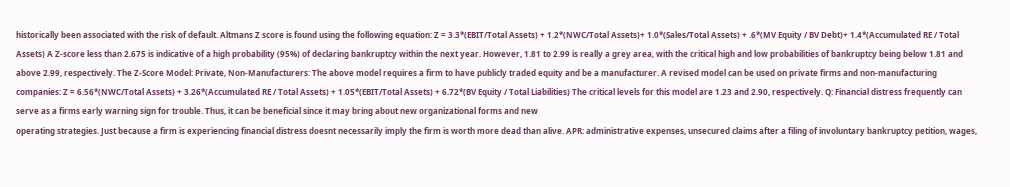historically been associated with the risk of default. Altmans Z score is found using the following equation: Z = 3.3*(EBIT/Total Assets) + 1.2*(NWC/Total Assets)+ 1.0*(Sales/Total Assets) + .6*(MV Equity / BV Debt)+ 1.4*(Accumulated RE / Total Assets) A Z-score less than 2.675 is indicative of a high probability (95%) of declaring bankruptcy within the next year. However, 1.81 to 2.99 is really a grey area, with the critical high and low probabilities of bankruptcy being below 1.81 and above 2.99, respectively. The Z-Score Model: Private, Non-Manufacturers: The above model requires a firm to have publicly traded equity and be a manufacturer. A revised model can be used on private firms and non-manufacturing companies: Z = 6.56*(NWC/Total Assets) + 3.26*(Accumulated RE / Total Assets) + 1.05*(EBIT/Total Assets) + 6.72*(BV Equity / Total Liabilities) The critical levels for this model are 1.23 and 2.90, respectively. Q: Financial distress frequently can serve as a firms early warning sign for trouble. Thus, it can be beneficial since it may bring about new organizational forms and new
operating strategies. Just because a firm is experiencing financial distress doesnt necessarily imply the firm is worth more dead than alive. APR: administrative expenses, unsecured claims after a filing of involuntary bankruptcy petition, wages,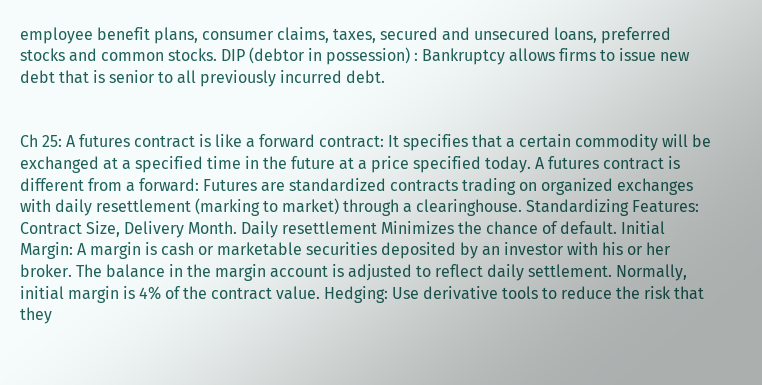employee benefit plans, consumer claims, taxes, secured and unsecured loans, preferred stocks and common stocks. DIP (debtor in possession) : Bankruptcy allows firms to issue new debt that is senior to all previously incurred debt.


Ch 25: A futures contract is like a forward contract: It specifies that a certain commodity will be exchanged at a specified time in the future at a price specified today. A futures contract is different from a forward: Futures are standardized contracts trading on organized exchanges with daily resettlement (marking to market) through a clearinghouse. Standardizing Features: Contract Size, Delivery Month. Daily resettlement Minimizes the chance of default. Initial Margin: A margin is cash or marketable securities deposited by an investor with his or her broker. The balance in the margin account is adjusted to reflect daily settlement. Normally, initial margin is 4% of the contract value. Hedging: Use derivative tools to reduce the risk that they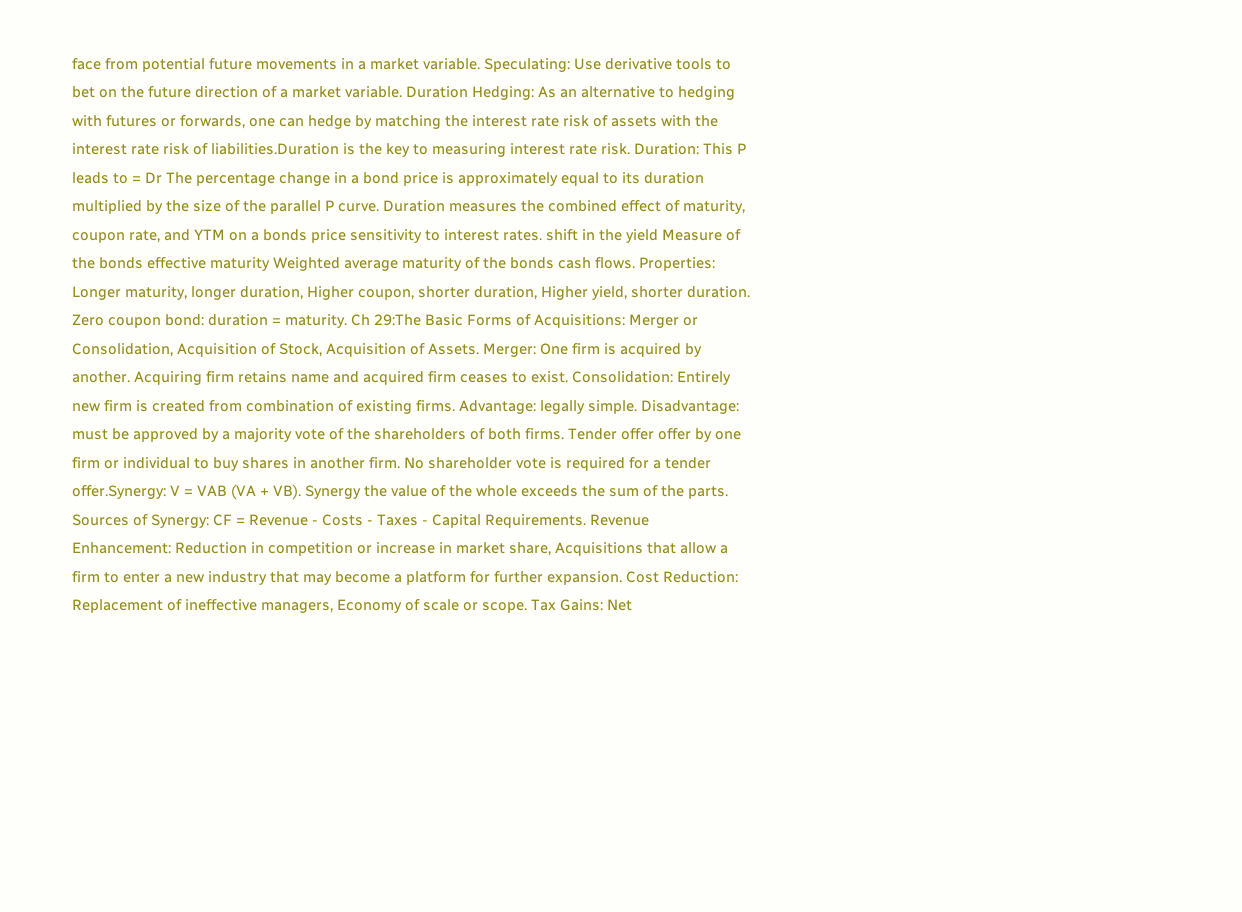face from potential future movements in a market variable. Speculating: Use derivative tools to bet on the future direction of a market variable. Duration Hedging: As an alternative to hedging with futures or forwards, one can hedge by matching the interest rate risk of assets with the interest rate risk of liabilities.Duration is the key to measuring interest rate risk. Duration: This P leads to = Dr The percentage change in a bond price is approximately equal to its duration multiplied by the size of the parallel P curve. Duration measures the combined effect of maturity, coupon rate, and YTM on a bonds price sensitivity to interest rates. shift in the yield Measure of the bonds effective maturity Weighted average maturity of the bonds cash flows. Properties: Longer maturity, longer duration, Higher coupon, shorter duration, Higher yield, shorter duration. Zero coupon bond: duration = maturity. Ch 29:The Basic Forms of Acquisitions: Merger or Consolidation, Acquisition of Stock, Acquisition of Assets. Merger: One firm is acquired by another. Acquiring firm retains name and acquired firm ceases to exist. Consolidation: Entirely new firm is created from combination of existing firms. Advantage: legally simple. Disadvantage: must be approved by a majority vote of the shareholders of both firms. Tender offer offer by one firm or individual to buy shares in another firm. No shareholder vote is required for a tender offer.Synergy: V = VAB (VA + VB). Synergy the value of the whole exceeds the sum of the parts. Sources of Synergy: CF = Revenue - Costs - Taxes - Capital Requirements. Revenue Enhancement: Reduction in competition or increase in market share, Acquisitions that allow a firm to enter a new industry that may become a platform for further expansion. Cost Reduction: Replacement of ineffective managers, Economy of scale or scope. Tax Gains: Net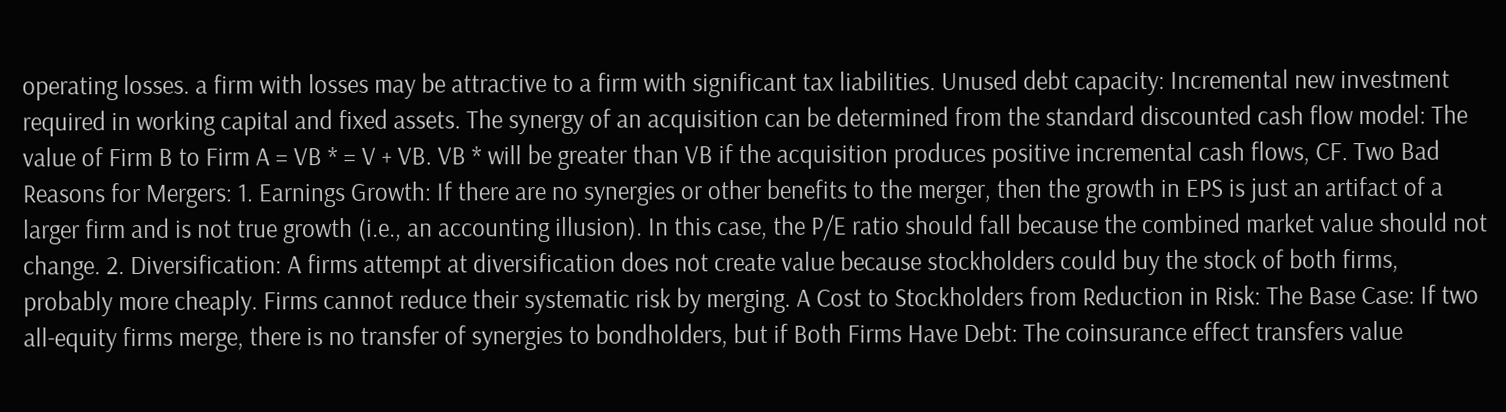operating losses. a firm with losses may be attractive to a firm with significant tax liabilities. Unused debt capacity: Incremental new investment required in working capital and fixed assets. The synergy of an acquisition can be determined from the standard discounted cash flow model: The value of Firm B to Firm A = VB * = V + VB. VB * will be greater than VB if the acquisition produces positive incremental cash flows, CF. Two Bad Reasons for Mergers: 1. Earnings Growth: If there are no synergies or other benefits to the merger, then the growth in EPS is just an artifact of a larger firm and is not true growth (i.e., an accounting illusion). In this case, the P/E ratio should fall because the combined market value should not change. 2. Diversification: A firms attempt at diversification does not create value because stockholders could buy the stock of both firms, probably more cheaply. Firms cannot reduce their systematic risk by merging. A Cost to Stockholders from Reduction in Risk: The Base Case: If two all-equity firms merge, there is no transfer of synergies to bondholders, but if Both Firms Have Debt: The coinsurance effect transfers value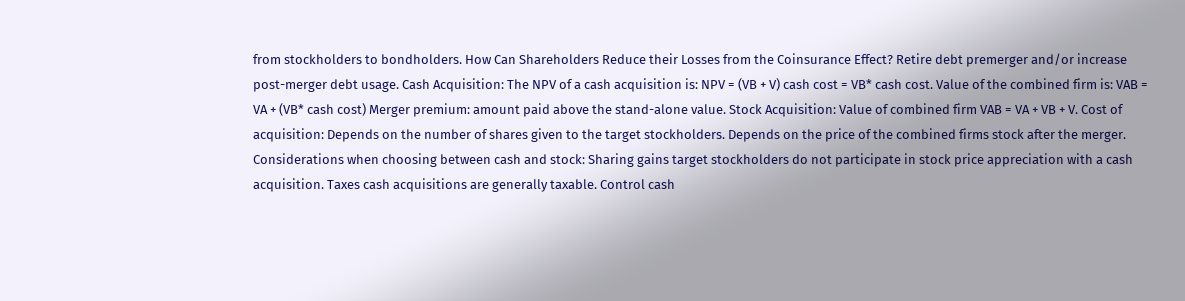from stockholders to bondholders. How Can Shareholders Reduce their Losses from the Coinsurance Effect? Retire debt premerger and/or increase post-merger debt usage. Cash Acquisition: The NPV of a cash acquisition is: NPV = (VB + V) cash cost = VB* cash cost. Value of the combined firm is: VAB = VA + (VB* cash cost) Merger premium: amount paid above the stand-alone value. Stock Acquisition: Value of combined firm VAB = VA + VB + V. Cost of acquisition: Depends on the number of shares given to the target stockholders. Depends on the price of the combined firms stock after the merger. Considerations when choosing between cash and stock: Sharing gains target stockholders do not participate in stock price appreciation with a cash acquisition. Taxes cash acquisitions are generally taxable. Control cash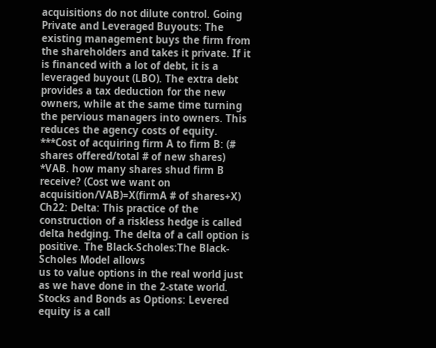acquisitions do not dilute control. Going Private and Leveraged Buyouts: The existing management buys the firm from the shareholders and takes it private. If it is financed with a lot of debt, it is a leveraged buyout (LBO). The extra debt provides a tax deduction for the new owners, while at the same time turning the pervious managers into owners. This reduces the agency costs of equity. ***Cost of acquiring firm A to firm B: (# shares offered/total # of new shares) *VAB. how many shares shud firm B receive? (Cost we want on acquisition/VAB)=X(firmA # of shares+X) Ch22: Delta: This practice of the construction of a riskless hedge is called delta hedging. The delta of a call option is positive. The Black-Scholes:The Black-Scholes Model allows
us to value options in the real world just as we have done in the 2-state world. Stocks and Bonds as Options: Levered equity is a call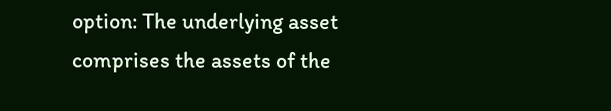option: The underlying asset comprises the assets of the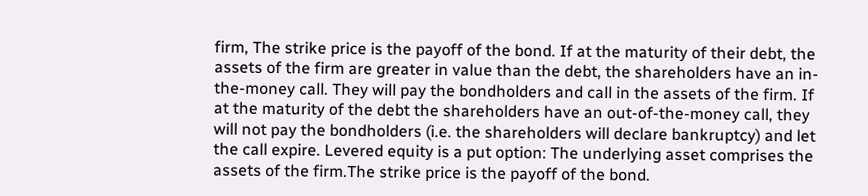firm, The strike price is the payoff of the bond. If at the maturity of their debt, the assets of the firm are greater in value than the debt, the shareholders have an in-the-money call. They will pay the bondholders and call in the assets of the firm. If at the maturity of the debt the shareholders have an out-of-the-money call, they will not pay the bondholders (i.e. the shareholders will declare bankruptcy) and let the call expire. Levered equity is a put option: The underlying asset comprises the assets of the firm.The strike price is the payoff of the bond.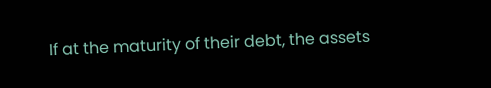If at the maturity of their debt, the assets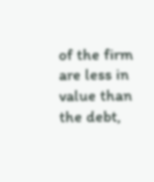of the firm are less in value than the debt,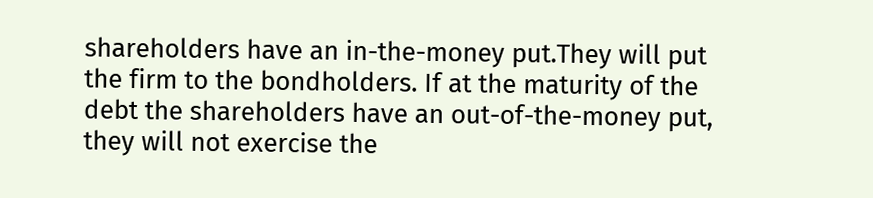shareholders have an in-the-money put.They will put the firm to the bondholders. If at the maturity of the debt the shareholders have an out-of-the-money put, they will not exercise the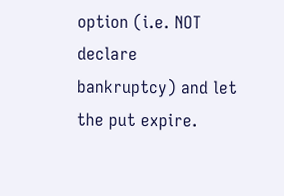option (i.e. NOT declare bankruptcy) and let the put expire.